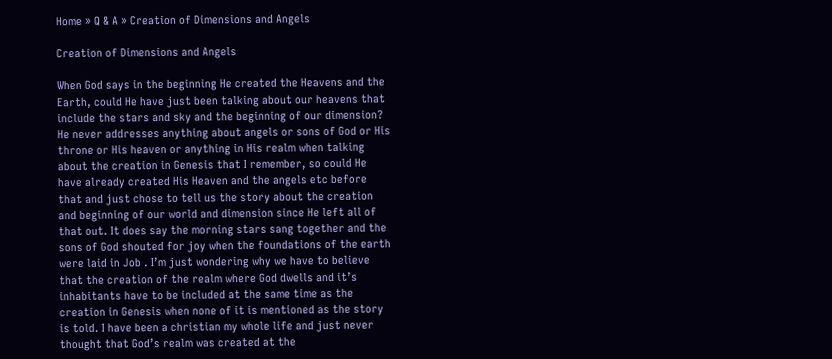Home » Q & A » Creation of Dimensions and Angels

Creation of Dimensions and Angels

When God says in the beginning He created the Heavens and the Earth, could He have just been talking about our heavens that include the stars and sky and the beginning of our dimension? He never addresses anything about angels or sons of God or His throne or His heaven or anything in His realm when talking about the creation in Genesis that I remember, so could He have already created His Heaven and the angels etc before that and just chose to tell us the story about the creation and beginning of our world and dimension since He left all of that out. It does say the morning stars sang together and the sons of God shouted for joy when the foundations of the earth were laid in Job . I’m just wondering why we have to believe that the creation of the realm where God dwells and it’s inhabitants have to be included at the same time as the creation in Genesis when none of it is mentioned as the story is told. I have been a christian my whole life and just never thought that God’s realm was created at the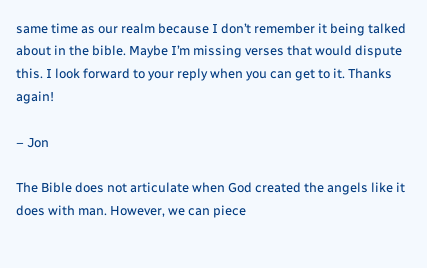same time as our realm because I don’t remember it being talked about in the bible. Maybe I’m missing verses that would dispute this. I look forward to your reply when you can get to it. Thanks again!

– Jon

The Bible does not articulate when God created the angels like it does with man. However, we can piece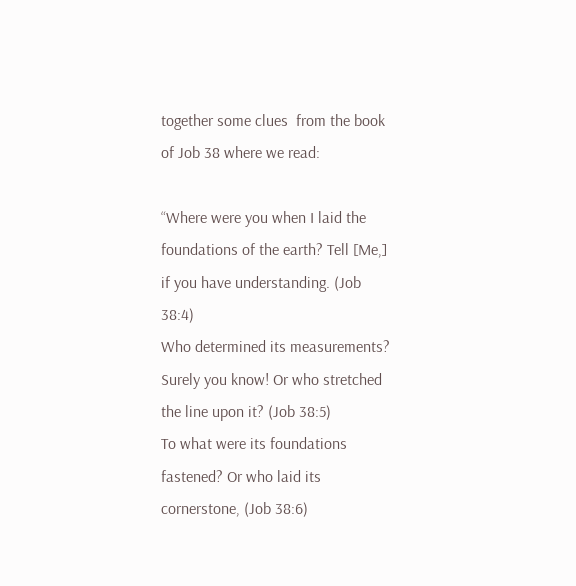together some clues  from the book of Job 38 where we read:

“Where were you when I laid the foundations of the earth? Tell [Me,] if you have understanding. (Job 38:4)
Who determined its measurements? Surely you know! Or who stretched the line upon it? (Job 38:5)
To what were its foundations fastened? Or who laid its cornerstone, (Job 38:6)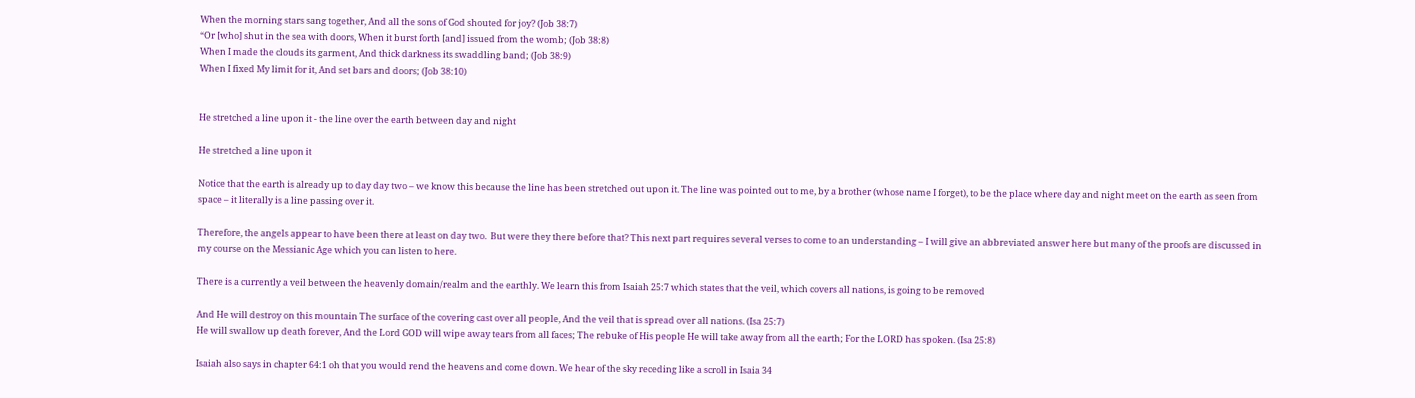When the morning stars sang together, And all the sons of God shouted for joy? (Job 38:7)
“Or [who] shut in the sea with doors, When it burst forth [and] issued from the womb; (Job 38:8)
When I made the clouds its garment, And thick darkness its swaddling band; (Job 38:9)
When I fixed My limit for it, And set bars and doors; (Job 38:10)


He stretched a line upon it - the line over the earth between day and night

He stretched a line upon it

Notice that the earth is already up to day day two – we know this because the line has been stretched out upon it. The line was pointed out to me, by a brother (whose name I forget), to be the place where day and night meet on the earth as seen from space – it literally is a line passing over it.

Therefore, the angels appear to have been there at least on day two.  But were they there before that? This next part requires several verses to come to an understanding – I will give an abbreviated answer here but many of the proofs are discussed in my course on the Messianic Age which you can listen to here.

There is a currently a veil between the heavenly domain/realm and the earthly. We learn this from Isaiah 25:7 which states that the veil, which covers all nations, is going to be removed

And He will destroy on this mountain The surface of the covering cast over all people, And the veil that is spread over all nations. (Isa 25:7)
He will swallow up death forever, And the Lord GOD will wipe away tears from all faces; The rebuke of His people He will take away from all the earth; For the LORD has spoken. (Isa 25:8)

Isaiah also says in chapter 64:1 oh that you would rend the heavens and come down. We hear of the sky receding like a scroll in Isaia 34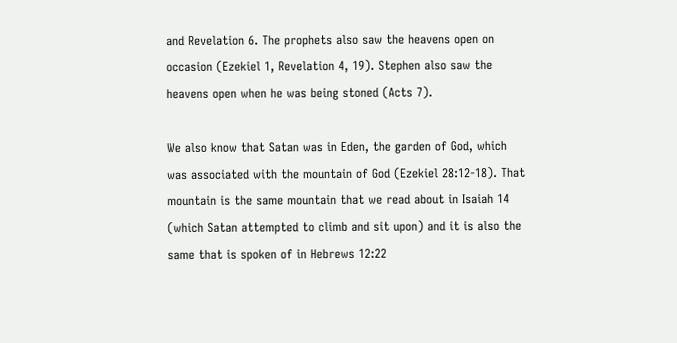and Revelation 6. The prophets also saw the heavens open on occasion (Ezekiel 1, Revelation 4, 19). Stephen also saw the heavens open when he was being stoned (Acts 7).

We also know that Satan was in Eden, the garden of God, which was associated with the mountain of God (Ezekiel 28:12-18). That mountain is the same mountain that we read about in Isaiah 14 (which Satan attempted to climb and sit upon) and it is also the same that is spoken of in Hebrews 12:22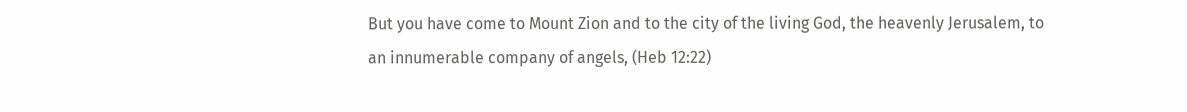But you have come to Mount Zion and to the city of the living God, the heavenly Jerusalem, to an innumerable company of angels, (Heb 12:22)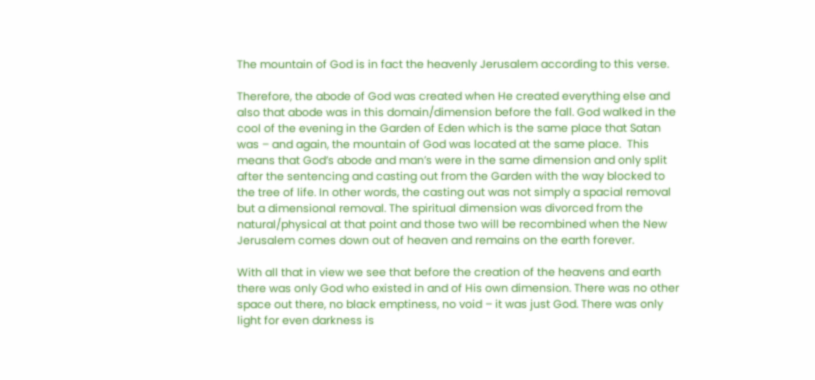The mountain of God is in fact the heavenly Jerusalem according to this verse.

Therefore, the abode of God was created when He created everything else and also that abode was in this domain/dimension before the fall. God walked in the cool of the evening in the Garden of Eden which is the same place that Satan was – and again, the mountain of God was located at the same place.  This means that God’s abode and man’s were in the same dimension and only split after the sentencing and casting out from the Garden with the way blocked to the tree of life. In other words, the casting out was not simply a spacial removal but a dimensional removal. The spiritual dimension was divorced from the natural/physical at that point and those two will be recombined when the New Jerusalem comes down out of heaven and remains on the earth forever.

With all that in view we see that before the creation of the heavens and earth there was only God who existed in and of His own dimension. There was no other space out there, no black emptiness, no void – it was just God. There was only light for even darkness is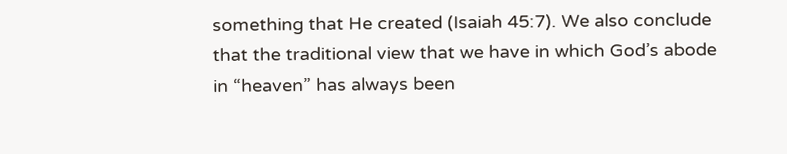something that He created (Isaiah 45:7). We also conclude that the traditional view that we have in which God’s abode in “heaven” has always been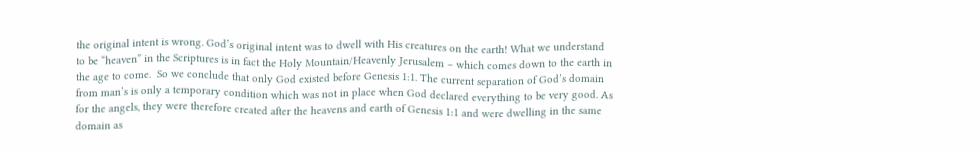the original intent is wrong. God’s original intent was to dwell with His creatures on the earth! What we understand to be “heaven” in the Scriptures is in fact the Holy Mountain/Heavenly Jerusalem – which comes down to the earth in the age to come.  So we conclude that only God existed before Genesis 1:1. The current separation of God’s domain from man’s is only a temporary condition which was not in place when God declared everything to be very good. As for the angels, they were therefore created after the heavens and earth of Genesis 1:1 and were dwelling in the same domain as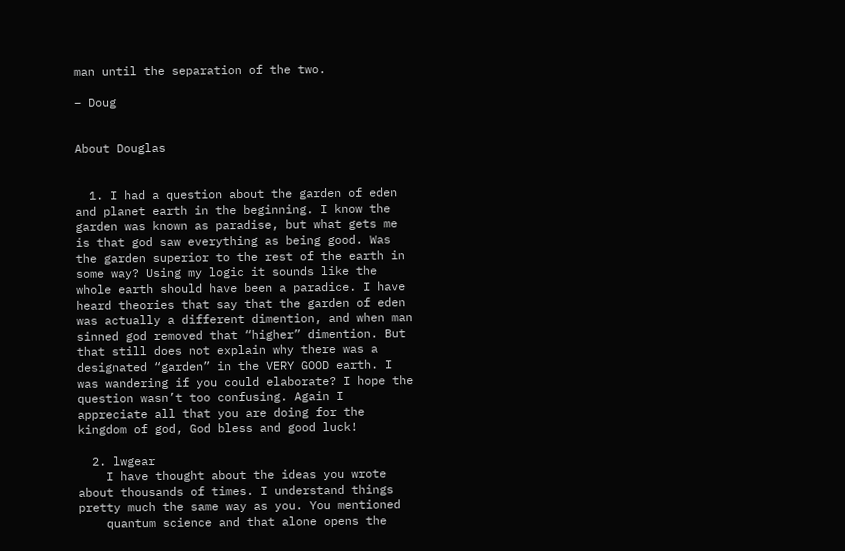man until the separation of the two.

– Doug


About Douglas


  1. I had a question about the garden of eden and planet earth in the beginning. I know the garden was known as paradise, but what gets me is that god saw everything as being good. Was the garden superior to the rest of the earth in some way? Using my logic it sounds like the whole earth should have been a paradice. I have heard theories that say that the garden of eden was actually a different dimention, and when man sinned god removed that “higher” dimention. But that still does not explain why there was a designated “garden” in the VERY GOOD earth. I was wandering if you could elaborate? I hope the question wasn’t too confusing. Again I appreciate all that you are doing for the kingdom of god, God bless and good luck!

  2. lwgear
    I have thought about the ideas you wrote about thousands of times. I understand things pretty much the same way as you. You mentioned
    quantum science and that alone opens the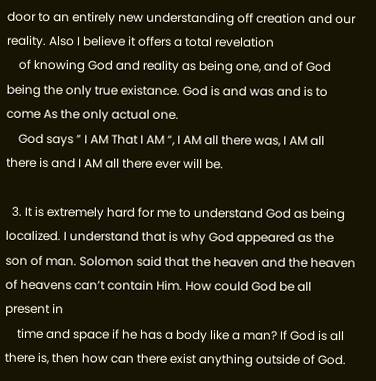door to an entirely new understanding off creation and our reality. Also I believe it offers a total revelation
    of knowing God and reality as being one, and of God being the only true existance. God is and was and is to come As the only actual one.
    God says ” I AM That I AM “, I AM all there was, I AM all there is and I AM all there ever will be.

  3. It is extremely hard for me to understand God as being localized. I understand that is why God appeared as the son of man. Solomon said that the heaven and the heaven of heavens can’t contain Him. How could God be all present in
    time and space if he has a body like a man? If God is all there is, then how can there exist anything outside of God.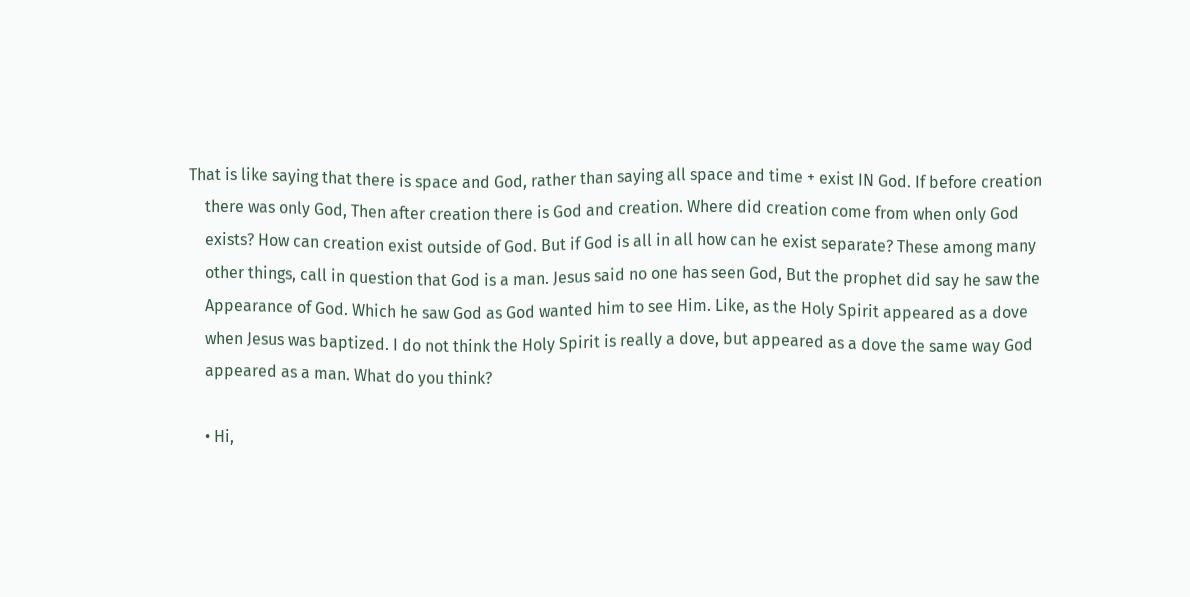That is like saying that there is space and God, rather than saying all space and time + exist IN God. If before creation
    there was only God, Then after creation there is God and creation. Where did creation come from when only God
    exists? How can creation exist outside of God. But if God is all in all how can he exist separate? These among many
    other things, call in question that God is a man. Jesus said no one has seen God, But the prophet did say he saw the
    Appearance of God. Which he saw God as God wanted him to see Him. Like, as the Holy Spirit appeared as a dove
    when Jesus was baptized. I do not think the Holy Spirit is really a dove, but appeared as a dove the same way God
    appeared as a man. What do you think?

    • Hi,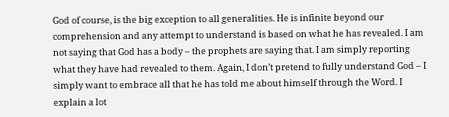God of course, is the big exception to all generalities. He is infinite beyond our comprehension and any attempt to understand is based on what he has revealed. I am not saying that God has a body – the prophets are saying that. I am simply reporting what they have had revealed to them. Again, I don’t pretend to fully understand God – I simply want to embrace all that he has told me about himself through the Word. I explain a lot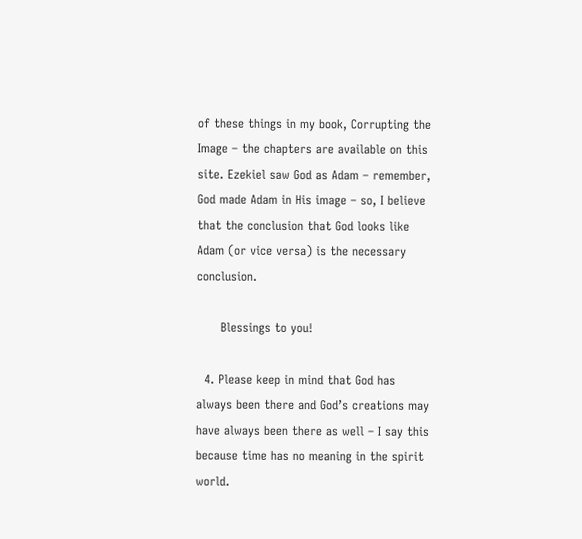of these things in my book, Corrupting the Image – the chapters are available on this site. Ezekiel saw God as Adam – remember, God made Adam in His image – so, I believe that the conclusion that God looks like Adam (or vice versa) is the necessary conclusion.

      Blessings to you!

  4. Please keep in mind that God has always been there and God’s creations may have always been there as well – I say this because time has no meaning in the spirit world.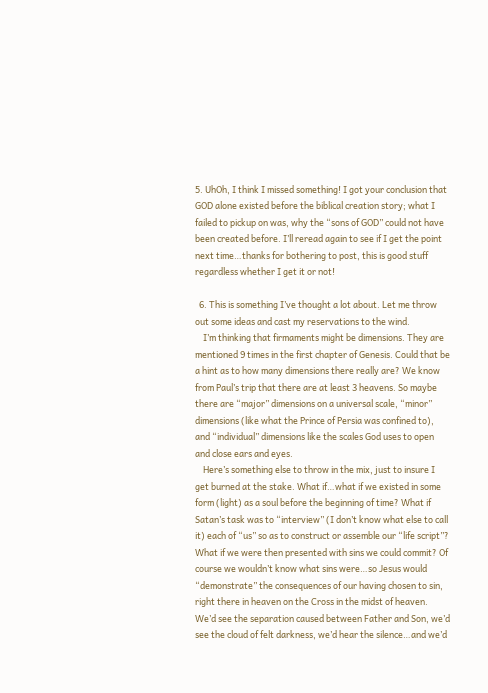5. UhOh, I think I missed something! I got your conclusion that GOD alone existed before the biblical creation story; what I failed to pickup on was, why the “sons of GOD” could not have been created before. I’ll reread again to see if I get the point next time…thanks for bothering to post, this is good stuff regardless whether I get it or not!

  6. This is something I’ve thought a lot about. Let me throw out some ideas and cast my reservations to the wind.
    I’m thinking that firmaments might be dimensions. They are mentioned 9 times in the first chapter of Genesis. Could that be a hint as to how many dimensions there really are? We know from Paul’s trip that there are at least 3 heavens. So maybe there are “major” dimensions on a universal scale, “minor” dimensions (like what the Prince of Persia was confined to), and “individual” dimensions like the scales God uses to open and close ears and eyes.
    Here’s something else to throw in the mix, just to insure I get burned at the stake. What if…what if we existed in some form (light) as a soul before the beginning of time? What if Satan’s task was to “interview” (I don’t know what else to call it) each of “us” so as to construct or assemble our “life script”? What if we were then presented with sins we could commit? Of course we wouldn’t know what sins were…so Jesus would “demonstrate” the consequences of our having chosen to sin, right there in heaven on the Cross in the midst of heaven. We’d see the separation caused between Father and Son, we’d see the cloud of felt darkness, we’d hear the silence…and we’d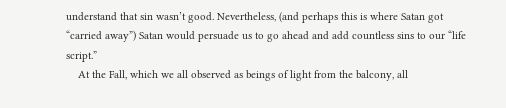understand that sin wasn’t good. Nevertheless, (and perhaps this is where Satan got “carried away”) Satan would persuade us to go ahead and add countless sins to our “life script.”
    At the Fall, which we all observed as beings of light from the balcony, all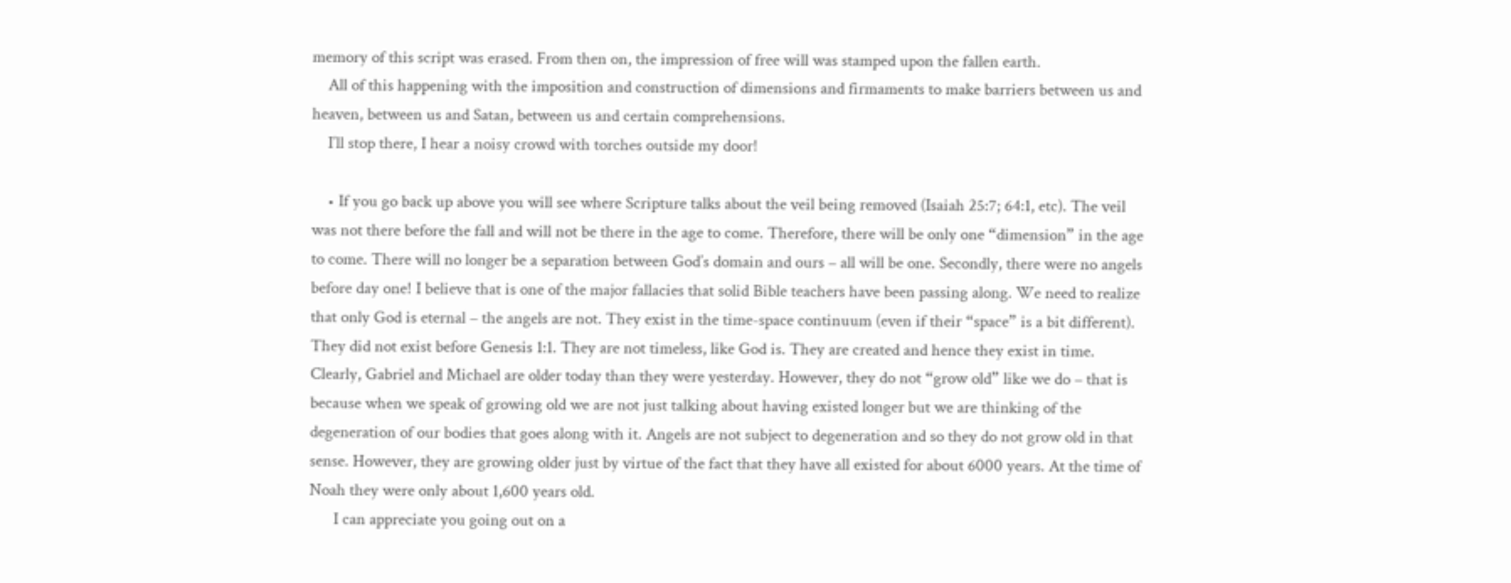memory of this script was erased. From then on, the impression of free will was stamped upon the fallen earth.
    All of this happening with the imposition and construction of dimensions and firmaments to make barriers between us and heaven, between us and Satan, between us and certain comprehensions.
    I’ll stop there, I hear a noisy crowd with torches outside my door!

    • If you go back up above you will see where Scripture talks about the veil being removed (Isaiah 25:7; 64:1, etc). The veil was not there before the fall and will not be there in the age to come. Therefore, there will be only one “dimension” in the age to come. There will no longer be a separation between God’s domain and ours – all will be one. Secondly, there were no angels before day one! I believe that is one of the major fallacies that solid Bible teachers have been passing along. We need to realize that only God is eternal – the angels are not. They exist in the time-space continuum (even if their “space” is a bit different). They did not exist before Genesis 1:1. They are not timeless, like God is. They are created and hence they exist in time. Clearly, Gabriel and Michael are older today than they were yesterday. However, they do not “grow old” like we do – that is because when we speak of growing old we are not just talking about having existed longer but we are thinking of the degeneration of our bodies that goes along with it. Angels are not subject to degeneration and so they do not grow old in that sense. However, they are growing older just by virtue of the fact that they have all existed for about 6000 years. At the time of Noah they were only about 1,600 years old.
      I can appreciate you going out on a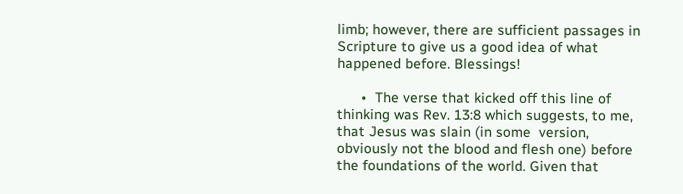limb; however, there are sufficient passages in Scripture to give us a good idea of what happened before. Blessings!

      •  The verse that kicked off this line of thinking was Rev. 13:8 which suggests, to me, that Jesus was slain (in some  version, obviously not the blood and flesh one) before the foundations of the world. Given that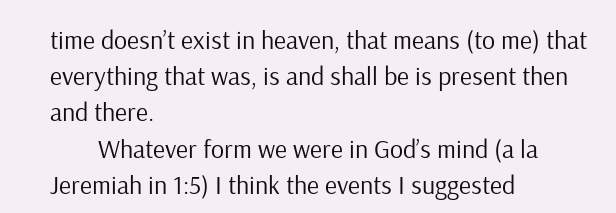time doesn’t exist in heaven, that means (to me) that everything that was, is and shall be is present then and there.
        Whatever form we were in God’s mind (a la Jeremiah in 1:5) I think the events I suggested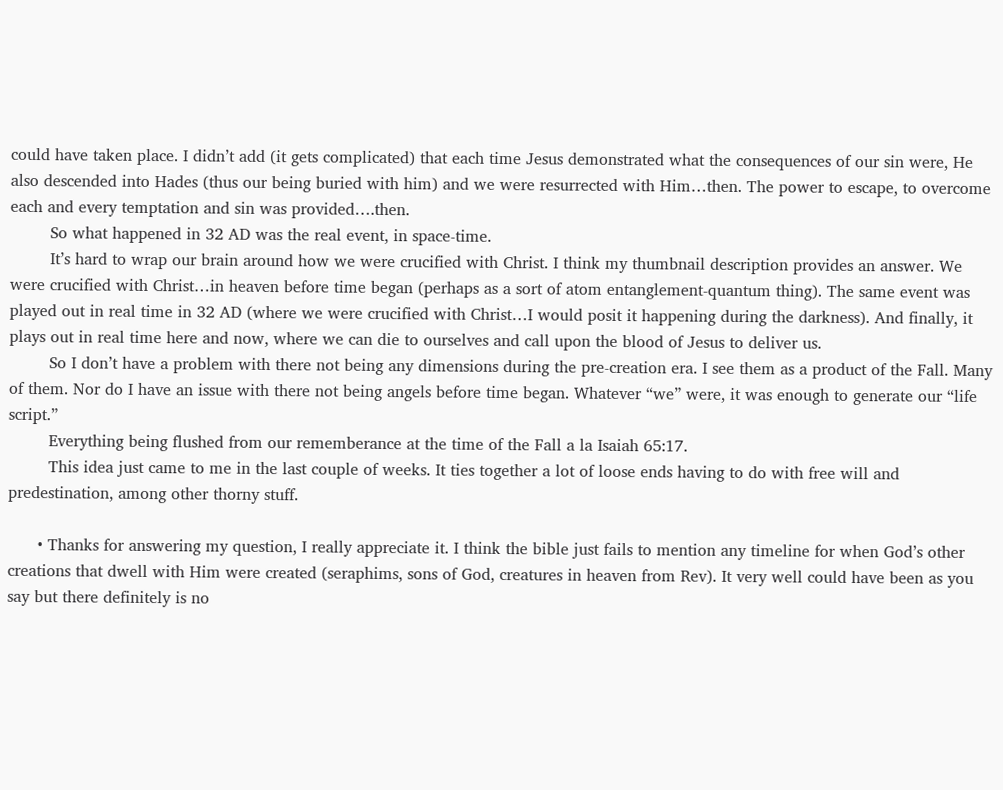could have taken place. I didn’t add (it gets complicated) that each time Jesus demonstrated what the consequences of our sin were, He also descended into Hades (thus our being buried with him) and we were resurrected with Him…then. The power to escape, to overcome each and every temptation and sin was provided….then.
        So what happened in 32 AD was the real event, in space-time.
        It’s hard to wrap our brain around how we were crucified with Christ. I think my thumbnail description provides an answer. We were crucified with Christ…in heaven before time began (perhaps as a sort of atom entanglement-quantum thing). The same event was played out in real time in 32 AD (where we were crucified with Christ…I would posit it happening during the darkness). And finally, it plays out in real time here and now, where we can die to ourselves and call upon the blood of Jesus to deliver us.
        So I don’t have a problem with there not being any dimensions during the pre-creation era. I see them as a product of the Fall. Many of them. Nor do I have an issue with there not being angels before time began. Whatever “we” were, it was enough to generate our “life script.”
        Everything being flushed from our rememberance at the time of the Fall a la Isaiah 65:17.
        This idea just came to me in the last couple of weeks. It ties together a lot of loose ends having to do with free will and predestination, among other thorny stuff.

      • Thanks for answering my question, I really appreciate it. I think the bible just fails to mention any timeline for when God’s other creations that dwell with Him were created (seraphims, sons of God, creatures in heaven from Rev). It very well could have been as you say but there definitely is no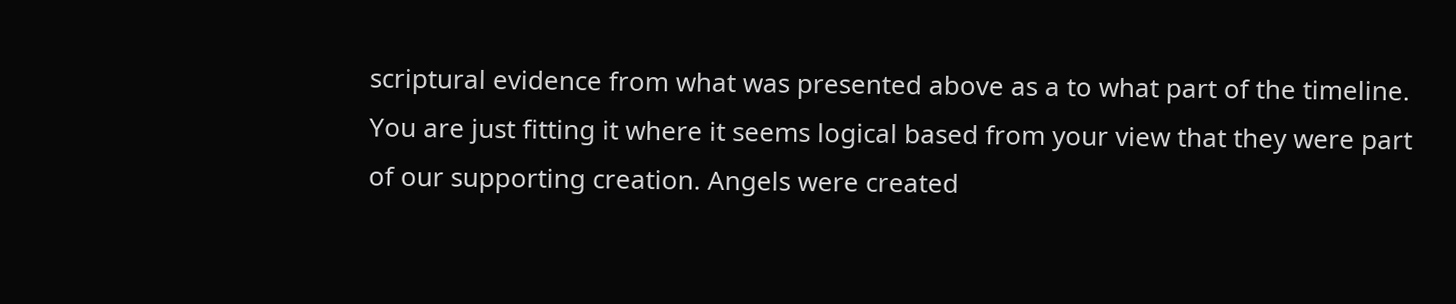scriptural evidence from what was presented above as a to what part of the timeline. You are just fitting it where it seems logical based from your view that they were part of our supporting creation. Angels were created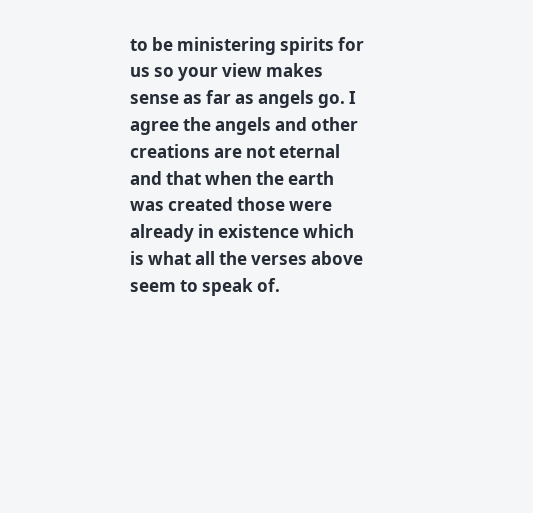to be ministering spirits for us so your view makes sense as far as angels go. I agree the angels and other creations are not eternal and that when the earth was created those were already in existence which is what all the verses above seem to speak of.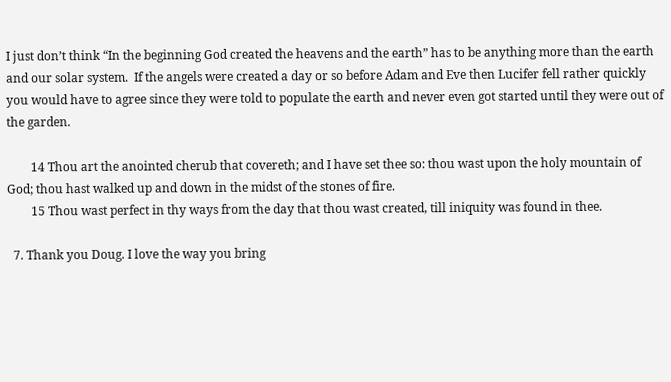I just don’t think “In the beginning God created the heavens and the earth” has to be anything more than the earth and our solar system.  If the angels were created a day or so before Adam and Eve then Lucifer fell rather quickly you would have to agree since they were told to populate the earth and never even got started until they were out of the garden.

        14 Thou art the anointed cherub that covereth; and I have set thee so: thou wast upon the holy mountain of God; thou hast walked up and down in the midst of the stones of fire.
        15 Thou wast perfect in thy ways from the day that thou wast created, till iniquity was found in thee.

  7. Thank you Doug. I love the way you bring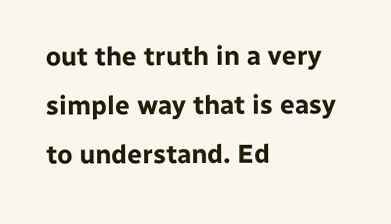out the truth in a very simple way that is easy to understand. Ed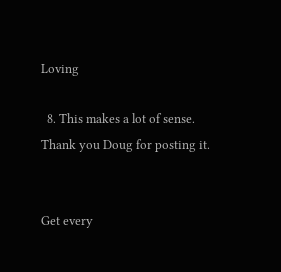Loving

  8. This makes a lot of sense. Thank you Doug for posting it.


Get every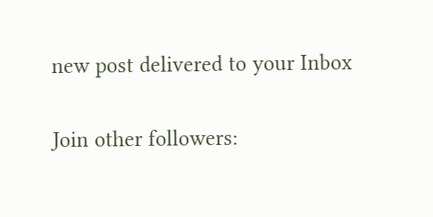new post delivered to your Inbox

Join other followers: